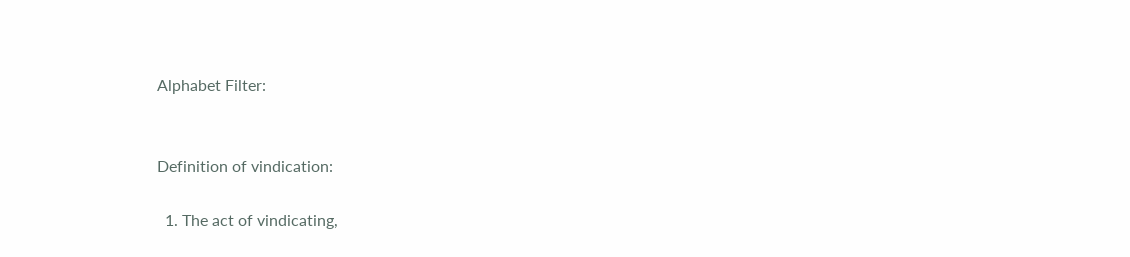Alphabet Filter:


Definition of vindication:

  1. The act of vindicating,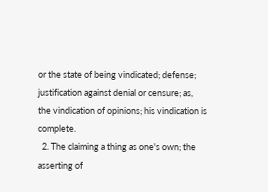or the state of being vindicated; defense; justification against denial or censure; as, the vindication of opinions; his vindication is complete.
  2. The claiming a thing as one's own; the asserting of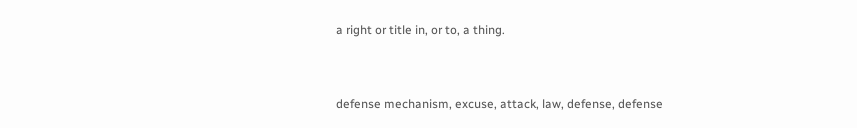a right or title in, or to, a thing.


defense mechanism, excuse, attack, law, defense, defense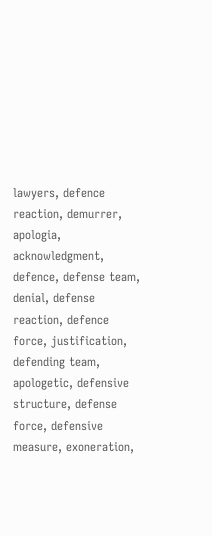lawyers, defence reaction, demurrer, apologia, acknowledgment, defence, defense team, denial, defense reaction, defence force, justification, defending team, apologetic, defensive structure, defense force, defensive measure, exoneration,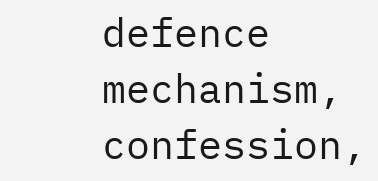defence mechanism, confession,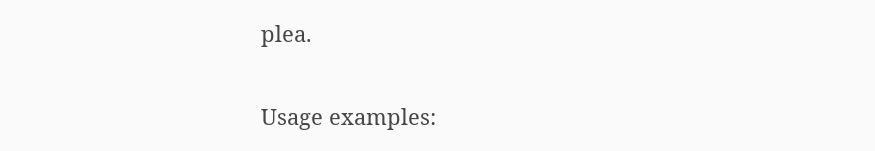plea.

Usage examples: